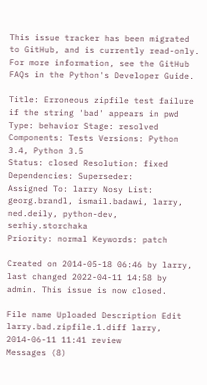This issue tracker has been migrated to GitHub, and is currently read-only.
For more information, see the GitHub FAQs in the Python's Developer Guide.

Title: Erroneous zipfile test failure if the string 'bad' appears in pwd
Type: behavior Stage: resolved
Components: Tests Versions: Python 3.4, Python 3.5
Status: closed Resolution: fixed
Dependencies: Superseder:
Assigned To: larry Nosy List: georg.brandl, ismail.badawi, larry, ned.deily, python-dev, serhiy.storchaka
Priority: normal Keywords: patch

Created on 2014-05-18 06:46 by larry, last changed 2022-04-11 14:58 by admin. This issue is now closed.

File name Uploaded Description Edit
larry.bad.zipfile.1.diff larry, 2014-06-11 11:41 review
Messages (8)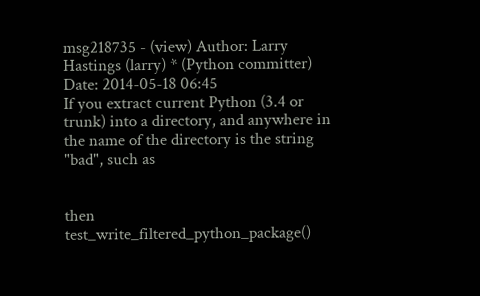msg218735 - (view) Author: Larry Hastings (larry) * (Python committer) Date: 2014-05-18 06:45
If you extract current Python (3.4 or trunk) into a directory, and anywhere in the name of the directory is the string "bad", such as


then test_write_filtered_python_package()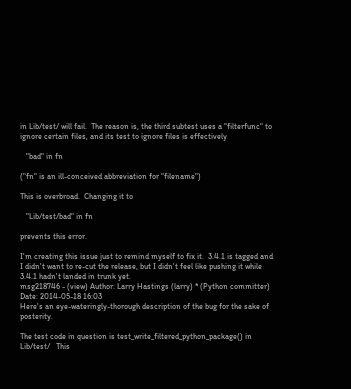in Lib/test/ will fail.  The reason is, the third subtest uses a "filterfunc" to ignore certain files, and its test to ignore files is effectively

   "bad" in fn

("fn" is an ill-conceived abbreviation for "filename")

This is overbroad.  Changing it to

   "Lib/test/bad" in fn

prevents this error.

I'm creating this issue just to remind myself to fix it.  3.4.1 is tagged and I didn't want to re-cut the release, but I didn't feel like pushing it while 3.4.1 hadn't landed in trunk yet.
msg218746 - (view) Author: Larry Hastings (larry) * (Python committer) Date: 2014-05-18 16:03
Here's an eye-wateringly-thorough description of the bug for the sake of posterity.

The test code in question is test_write_filtered_python_package() in Lib/test/   This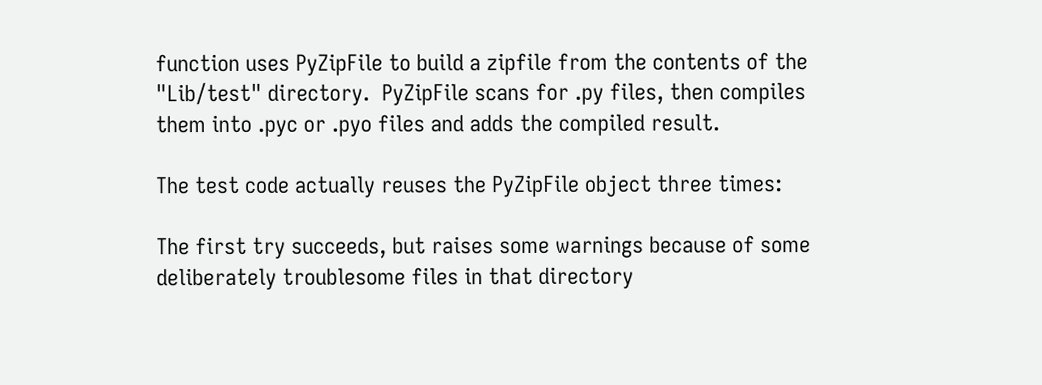function uses PyZipFile to build a zipfile from the contents of the "Lib/test" directory.  PyZipFile scans for .py files, then compiles them into .pyc or .pyo files and adds the compiled result.

The test code actually reuses the PyZipFile object three times:

The first try succeeds, but raises some warnings because of some deliberately troublesome files in that directory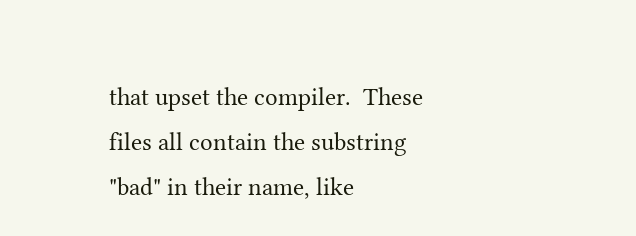that upset the compiler.  These files all contain the substring "bad" in their name, like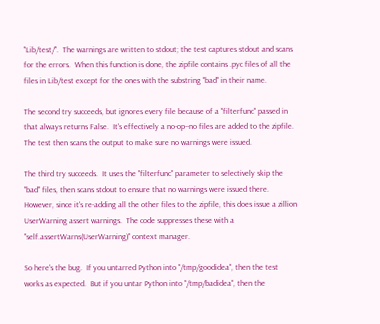"Lib/test/".  The warnings are written to stdout; the test captures stdout and scans for the errors.  When this function is done, the zipfile contains .pyc files of all the files in Lib/test except for the ones with the substring "bad" in their name.

The second try succeeds, but ignores every file because of a "filterfunc" passed in that always returns False.  It's effectively a no-op--no files are added to the zipfile.  The test then scans the output to make sure no warnings were issued.

The third try succeeds.  It uses the "filterfunc" parameter to selectively skip the "bad" files, then scans stdout to ensure that no warnings were issued there.  However, since it's re-adding all the other files to the zipfile, this does issue a zillion UserWarning assert warnings.  The code suppresses these with a "self.assertWarns(UserWarning)" context manager.

So here's the bug.  If you untarred Python into "/tmp/goodidea", then the test works as expected.  But if you untar Python into "/tmp/badidea", then the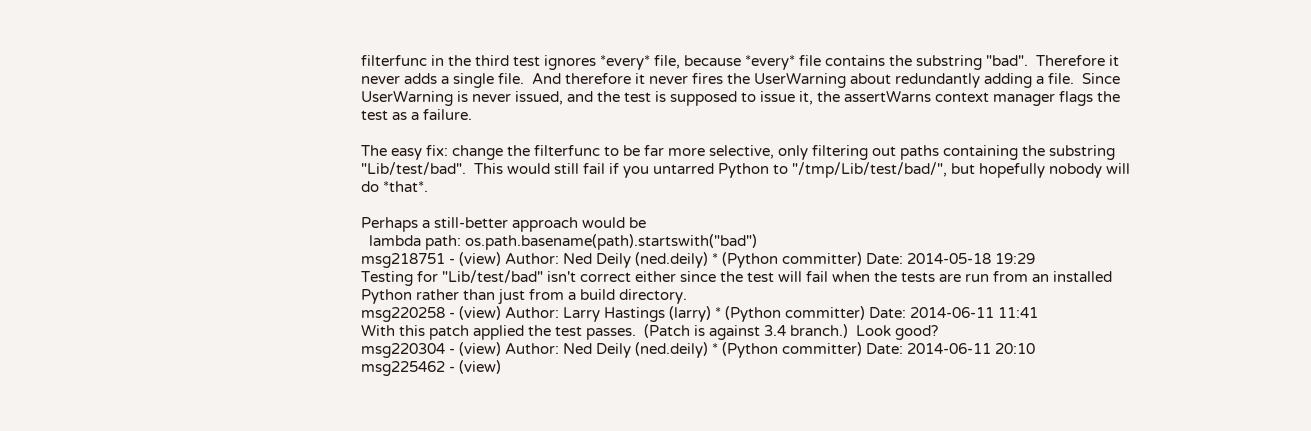filterfunc in the third test ignores *every* file, because *every* file contains the substring "bad".  Therefore it never adds a single file.  And therefore it never fires the UserWarning about redundantly adding a file.  Since UserWarning is never issued, and the test is supposed to issue it, the assertWarns context manager flags the test as a failure.

The easy fix: change the filterfunc to be far more selective, only filtering out paths containing the substring "Lib/test/bad".  This would still fail if you untarred Python to "/tmp/Lib/test/bad/", but hopefully nobody will do *that*.

Perhaps a still-better approach would be
  lambda path: os.path.basename(path).startswith("bad")
msg218751 - (view) Author: Ned Deily (ned.deily) * (Python committer) Date: 2014-05-18 19:29
Testing for "Lib/test/bad" isn't correct either since the test will fail when the tests are run from an installed Python rather than just from a build directory.
msg220258 - (view) Author: Larry Hastings (larry) * (Python committer) Date: 2014-06-11 11:41
With this patch applied the test passes.  (Patch is against 3.4 branch.)  Look good?
msg220304 - (view) Author: Ned Deily (ned.deily) * (Python committer) Date: 2014-06-11 20:10
msg225462 - (view)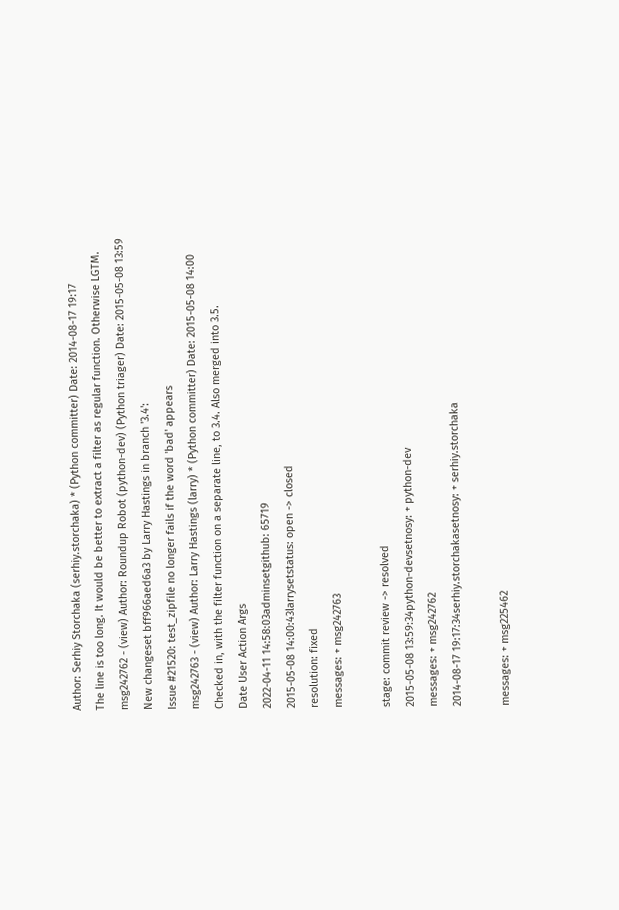Author: Serhiy Storchaka (serhiy.storchaka) * (Python committer) Date: 2014-08-17 19:17
The line is too long. It would be better to extract a filter as regular function. Otherwise LGTM.
msg242762 - (view) Author: Roundup Robot (python-dev) (Python triager) Date: 2015-05-08 13:59
New changeset bff966aed6a3 by Larry Hastings in branch '3.4':
Issue #21520: test_zipfile no longer fails if the word 'bad' appears
msg242763 - (view) Author: Larry Hastings (larry) * (Python committer) Date: 2015-05-08 14:00
Checked in, with the filter function on a separate line, to 3.4. Also merged into 3.5.
Date User Action Args
2022-04-11 14:58:03adminsetgithub: 65719
2015-05-08 14:00:43larrysetstatus: open -> closed
resolution: fixed
messages: + msg242763

stage: commit review -> resolved
2015-05-08 13:59:34python-devsetnosy: + python-dev
messages: + msg242762
2014-08-17 19:17:34serhiy.storchakasetnosy: + serhiy.storchaka

messages: + msg225462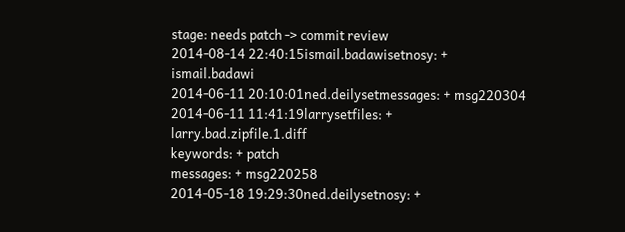stage: needs patch -> commit review
2014-08-14 22:40:15ismail.badawisetnosy: + ismail.badawi
2014-06-11 20:10:01ned.deilysetmessages: + msg220304
2014-06-11 11:41:19larrysetfiles: + larry.bad.zipfile.1.diff
keywords: + patch
messages: + msg220258
2014-05-18 19:29:30ned.deilysetnosy: +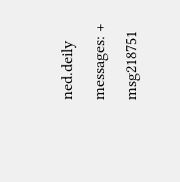ned.deily
messages: + msg218751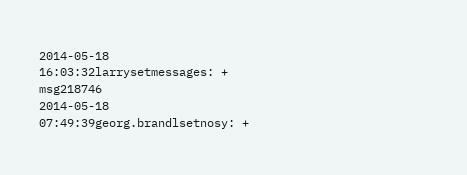2014-05-18 16:03:32larrysetmessages: + msg218746
2014-05-18 07:49:39georg.brandlsetnosy: +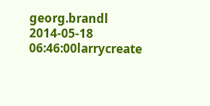georg.brandl
2014-05-18 06:46:00larrycreate